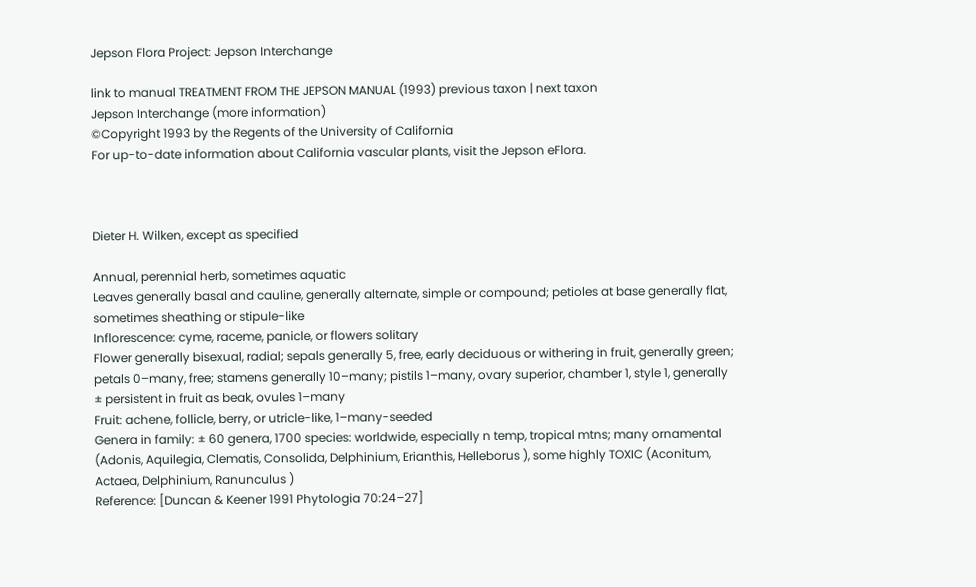Jepson Flora Project: Jepson Interchange

link to manual TREATMENT FROM THE JEPSON MANUAL (1993) previous taxon | next taxon
Jepson Interchange (more information)
©Copyright 1993 by the Regents of the University of California
For up-to-date information about California vascular plants, visit the Jepson eFlora.



Dieter H. Wilken, except as specified

Annual, perennial herb, sometimes aquatic
Leaves generally basal and cauline, generally alternate, simple or compound; petioles at base generally flat, sometimes sheathing or stipule-like
Inflorescence: cyme, raceme, panicle, or flowers solitary
Flower generally bisexual, radial; sepals generally 5, free, early deciduous or withering in fruit, generally green; petals 0–many, free; stamens generally 10–many; pistils 1–many, ovary superior, chamber 1, style 1, generally ± persistent in fruit as beak, ovules 1–many
Fruit: achene, follicle, berry, or utricle-like, 1–many-seeded
Genera in family: ± 60 genera, 1700 species: worldwide, especially n temp, tropical mtns; many ornamental (Adonis, Aquilegia, Clematis, Consolida, Delphinium, Erianthis, Helleborus ), some highly TOXIC (Aconitum, Actaea, Delphinium, Ranunculus )
Reference: [Duncan & Keener 1991 Phytologia 70:24–27]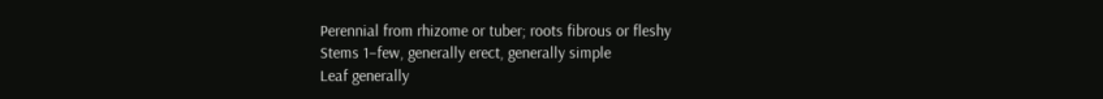Perennial from rhizome or tuber; roots fibrous or fleshy
Stems 1–few, generally erect, generally simple
Leaf generally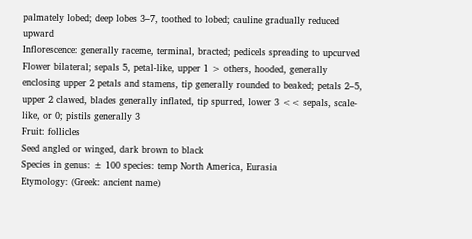palmately lobed; deep lobes 3–7, toothed to lobed; cauline gradually reduced upward
Inflorescence: generally raceme, terminal, bracted; pedicels spreading to upcurved
Flower bilateral; sepals 5, petal-like, upper 1 > others, hooded, generally enclosing upper 2 petals and stamens, tip generally rounded to beaked; petals 2–5, upper 2 clawed, blades generally inflated, tip spurred, lower 3 << sepals, scale-like, or 0; pistils generally 3
Fruit: follicles
Seed angled or winged, dark brown to black
Species in genus: ± 100 species: temp North America, Eurasia
Etymology: (Greek: ancient name)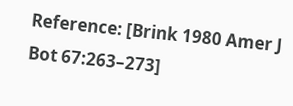Reference: [Brink 1980 Amer J Bot 67:263–273]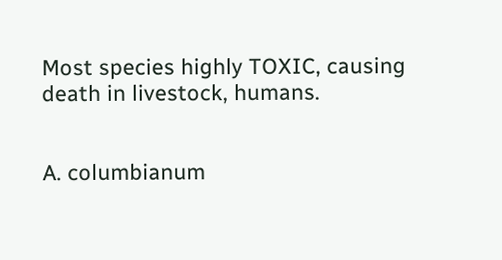Most species highly TOXIC, causing death in livestock, humans.


A. columbianum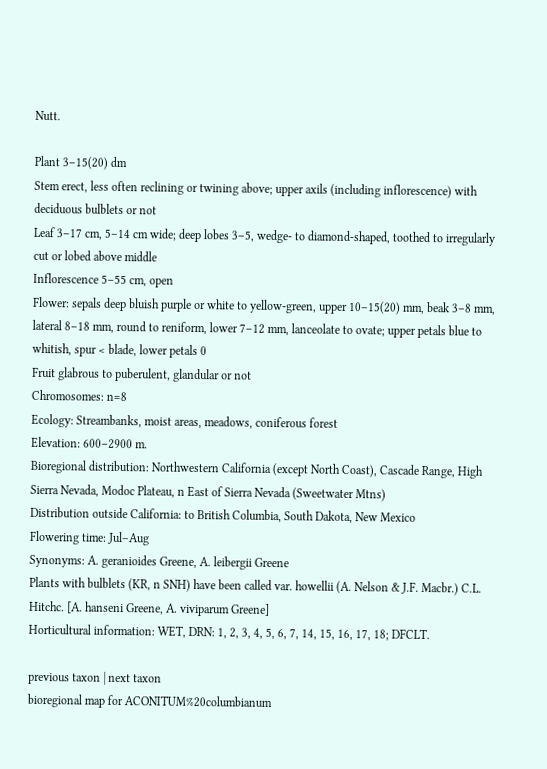Nutt.

Plant 3–15(20) dm
Stem erect, less often reclining or twining above; upper axils (including inflorescence) with deciduous bulblets or not
Leaf 3–17 cm, 5–14 cm wide; deep lobes 3–5, wedge- to diamond-shaped, toothed to irregularly cut or lobed above middle
Inflorescence 5–55 cm, open
Flower: sepals deep bluish purple or white to yellow-green, upper 10–15(20) mm, beak 3–8 mm, lateral 8–18 mm, round to reniform, lower 7–12 mm, lanceolate to ovate; upper petals blue to whitish, spur < blade, lower petals 0
Fruit glabrous to puberulent, glandular or not
Chromosomes: n=8
Ecology: Streambanks, moist areas, meadows, coniferous forest
Elevation: 600–2900 m.
Bioregional distribution: Northwestern California (except North Coast), Cascade Range, High Sierra Nevada, Modoc Plateau, n East of Sierra Nevada (Sweetwater Mtns)
Distribution outside California: to British Columbia, South Dakota, New Mexico
Flowering time: Jul–Aug
Synonyms: A. geranioides Greene, A. leibergii Greene
Plants with bulblets (KR, n SNH) have been called var. howellii (A. Nelson & J.F. Macbr.) C.L. Hitchc. [A. hanseni Greene, A. viviparum Greene]
Horticultural information: WET, DRN: 1, 2, 3, 4, 5, 6, 7, 14, 15, 16, 17, 18; DFCLT.

previous taxon | next taxon
bioregional map for ACONITUM%20columbianum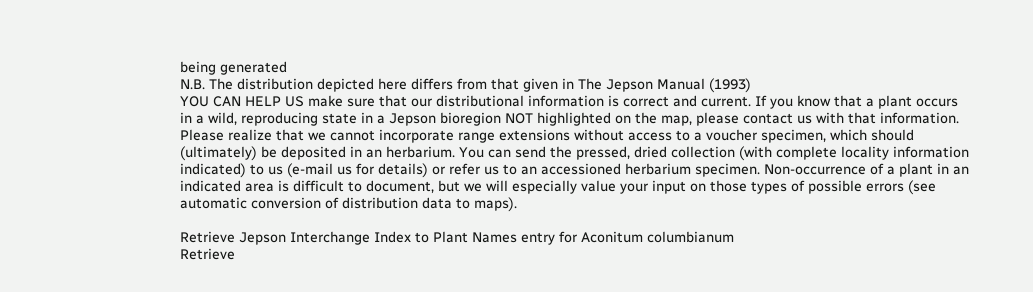being generated
N.B. The distribution depicted here differs from that given in The Jepson Manual (1993)
YOU CAN HELP US make sure that our distributional information is correct and current. If you know that a plant occurs in a wild, reproducing state in a Jepson bioregion NOT highlighted on the map, please contact us with that information. Please realize that we cannot incorporate range extensions without access to a voucher specimen, which should (ultimately) be deposited in an herbarium. You can send the pressed, dried collection (with complete locality information indicated) to us (e-mail us for details) or refer us to an accessioned herbarium specimen. Non-occurrence of a plant in an indicated area is difficult to document, but we will especially value your input on those types of possible errors (see automatic conversion of distribution data to maps).

Retrieve Jepson Interchange Index to Plant Names entry for Aconitum columbianum
Retrieve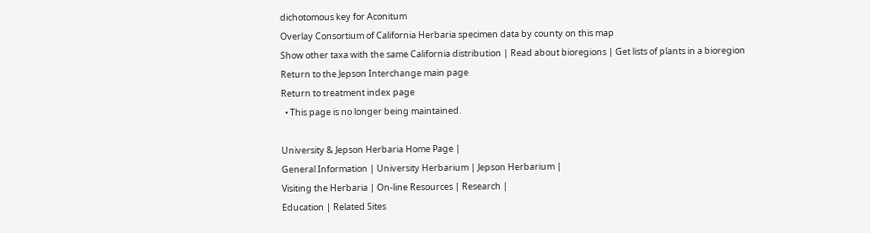dichotomous key for Aconitum
Overlay Consortium of California Herbaria specimen data by county on this map
Show other taxa with the same California distribution | Read about bioregions | Get lists of plants in a bioregion
Return to the Jepson Interchange main page
Return to treatment index page
  • This page is no longer being maintained.

University & Jepson Herbaria Home Page |
General Information | University Herbarium | Jepson Herbarium |
Visiting the Herbaria | On-line Resources | Research |
Education | Related Sites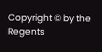Copyright © by the Regents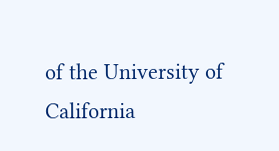of the University of California